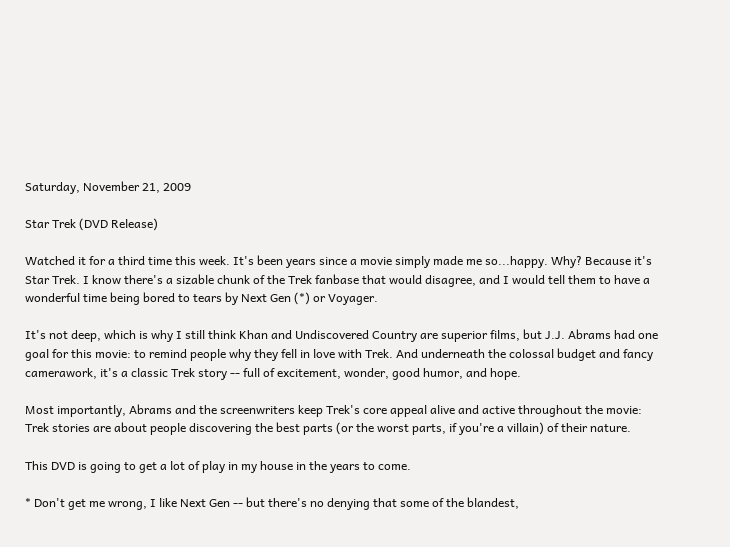Saturday, November 21, 2009

Star Trek (DVD Release)

Watched it for a third time this week. It's been years since a movie simply made me so...happy. Why? Because it's Star Trek. I know there's a sizable chunk of the Trek fanbase that would disagree, and I would tell them to have a wonderful time being bored to tears by Next Gen (*) or Voyager.

It's not deep, which is why I still think Khan and Undiscovered Country are superior films, but J.J. Abrams had one goal for this movie: to remind people why they fell in love with Trek. And underneath the colossal budget and fancy camerawork, it's a classic Trek story -- full of excitement, wonder, good humor, and hope.

Most importantly, Abrams and the screenwriters keep Trek's core appeal alive and active throughout the movie: Trek stories are about people discovering the best parts (or the worst parts, if you're a villain) of their nature.

This DVD is going to get a lot of play in my house in the years to come.

* Don't get me wrong, I like Next Gen -- but there's no denying that some of the blandest,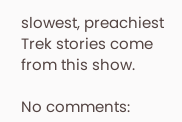slowest, preachiest Trek stories come from this show.

No comments: